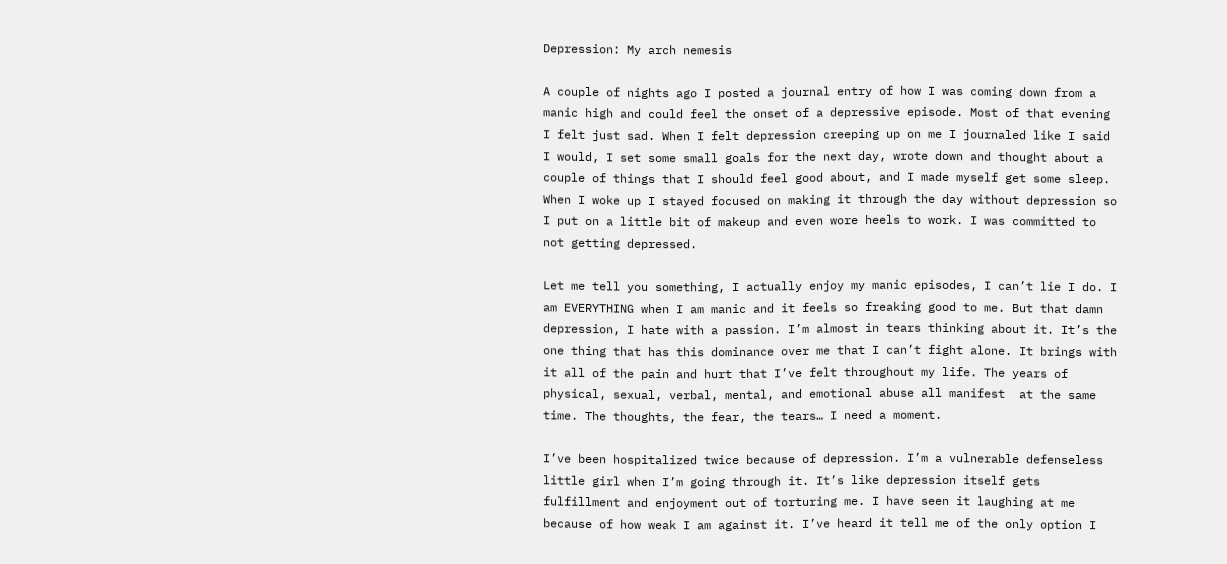Depression: My arch nemesis

A couple of nights ago I posted a journal entry of how I was coming down from a manic high and could feel the onset of a depressive episode. Most of that evening I felt just sad. When I felt depression creeping up on me I journaled like I said I would, I set some small goals for the next day, wrote down and thought about a couple of things that I should feel good about, and I made myself get some sleep. When I woke up I stayed focused on making it through the day without depression so I put on a little bit of makeup and even wore heels to work. I was committed to not getting depressed.

Let me tell you something, I actually enjoy my manic episodes, I can’t lie I do. I am EVERYTHING when I am manic and it feels so freaking good to me. But that damn depression, I hate with a passion. I’m almost in tears thinking about it. It’s the one thing that has this dominance over me that I can’t fight alone. It brings with it all of the pain and hurt that I’ve felt throughout my life. The years of physical, sexual, verbal, mental, and emotional abuse all manifest  at the same time. The thoughts, the fear, the tears… I need a moment.

I’ve been hospitalized twice because of depression. I’m a vulnerable defenseless little girl when I’m going through it. It’s like depression itself gets fulfillment and enjoyment out of torturing me. I have seen it laughing at me because of how weak I am against it. I’ve heard it tell me of the only option I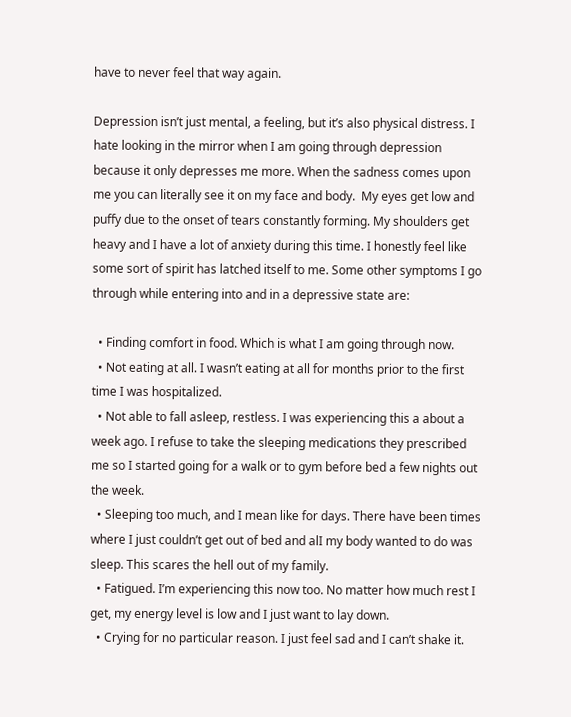have to never feel that way again.

Depression isn’t just mental, a feeling, but it’s also physical distress. I hate looking in the mirror when I am going through depression because it only depresses me more. When the sadness comes upon me you can literally see it on my face and body.  My eyes get low and puffy due to the onset of tears constantly forming. My shoulders get heavy and I have a lot of anxiety during this time. I honestly feel like some sort of spirit has latched itself to me. Some other symptoms I go through while entering into and in a depressive state are:

  • Finding comfort in food. Which is what I am going through now.
  • Not eating at all. I wasn’t eating at all for months prior to the first time I was hospitalized.
  • Not able to fall asleep, restless. I was experiencing this a about a week ago. I refuse to take the sleeping medications they prescribed me so I started going for a walk or to gym before bed a few nights out the week.
  • Sleeping too much, and I mean like for days. There have been times where I just couldn’t get out of bed and alI my body wanted to do was sleep. This scares the hell out of my family.
  • Fatigued. I’m experiencing this now too. No matter how much rest I get, my energy level is low and I just want to lay down.
  • Crying for no particular reason. I just feel sad and I can’t shake it.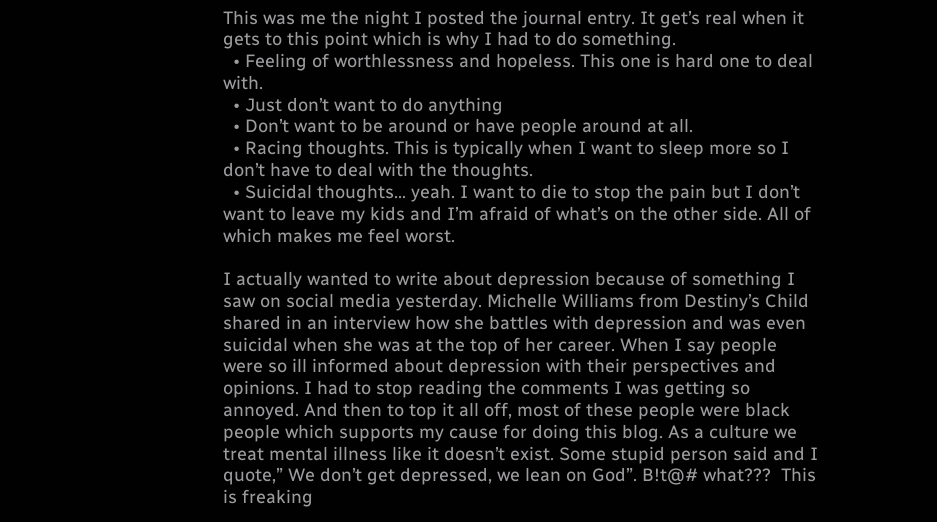This was me the night I posted the journal entry. It get’s real when it gets to this point which is why I had to do something.
  • Feeling of worthlessness and hopeless. This one is hard one to deal with.
  • Just don’t want to do anything
  • Don’t want to be around or have people around at all.
  • Racing thoughts. This is typically when I want to sleep more so I don’t have to deal with the thoughts.
  • Suicidal thoughts… yeah. I want to die to stop the pain but I don’t want to leave my kids and I’m afraid of what’s on the other side. All of which makes me feel worst.

I actually wanted to write about depression because of something I saw on social media yesterday. Michelle Williams from Destiny’s Child shared in an interview how she battles with depression and was even suicidal when she was at the top of her career. When I say people were so ill informed about depression with their perspectives and opinions. I had to stop reading the comments I was getting so annoyed. And then to top it all off, most of these people were black people which supports my cause for doing this blog. As a culture we treat mental illness like it doesn’t exist. Some stupid person said and I quote,” We don’t get depressed, we lean on God”. B!t@# what???  This is freaking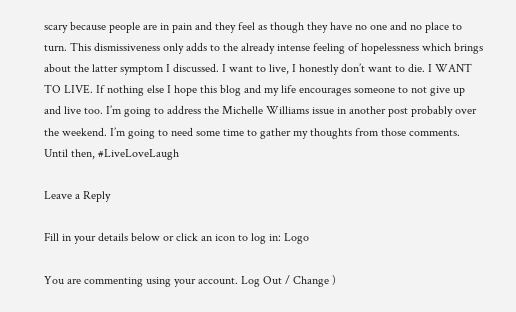scary because people are in pain and they feel as though they have no one and no place to turn. This dismissiveness only adds to the already intense feeling of hopelessness which brings about the latter symptom I discussed. I want to live, I honestly don’t want to die. I WANT TO LIVE. If nothing else I hope this blog and my life encourages someone to not give up and live too. I’m going to address the Michelle Williams issue in another post probably over the weekend. I’m going to need some time to gather my thoughts from those comments. Until then, #LiveLoveLaugh

Leave a Reply

Fill in your details below or click an icon to log in: Logo

You are commenting using your account. Log Out / Change )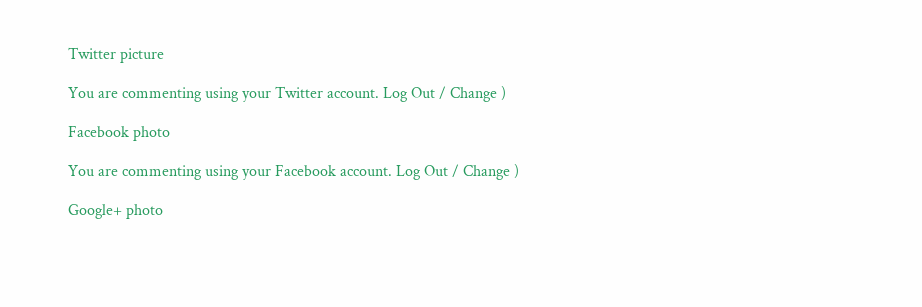Twitter picture

You are commenting using your Twitter account. Log Out / Change )

Facebook photo

You are commenting using your Facebook account. Log Out / Change )

Google+ photo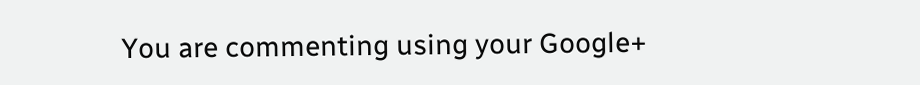You are commenting using your Google+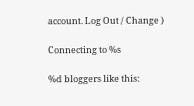account. Log Out / Change )

Connecting to %s

%d bloggers like this: